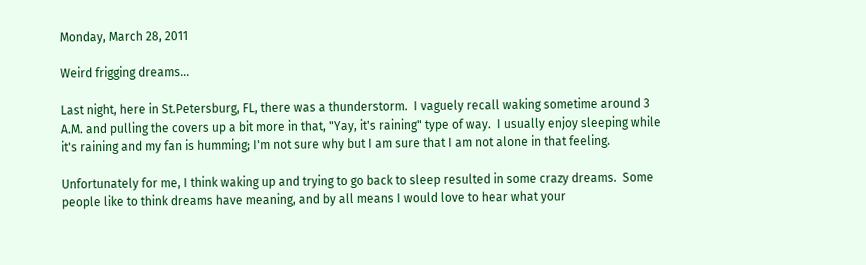Monday, March 28, 2011

Weird frigging dreams...

Last night, here in St.Petersburg, FL, there was a thunderstorm.  I vaguely recall waking sometime around 3 A.M. and pulling the covers up a bit more in that, "Yay, it's raining" type of way.  I usually enjoy sleeping while it's raining and my fan is humming; I'm not sure why but I am sure that I am not alone in that feeling.

Unfortunately for me, I think waking up and trying to go back to sleep resulted in some crazy dreams.  Some people like to think dreams have meaning, and by all means I would love to hear what your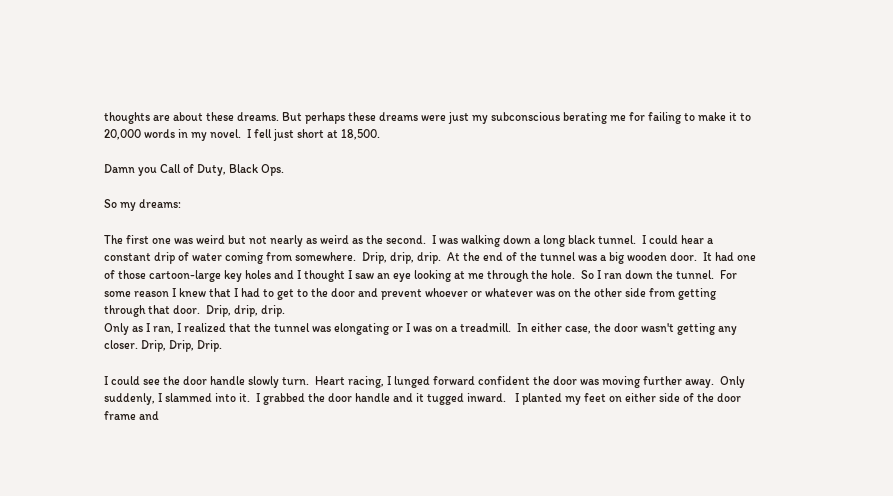thoughts are about these dreams. But perhaps these dreams were just my subconscious berating me for failing to make it to 20,000 words in my novel.  I fell just short at 18,500.

Damn you Call of Duty, Black Ops.

So my dreams:

The first one was weird but not nearly as weird as the second.  I was walking down a long black tunnel.  I could hear a constant drip of water coming from somewhere.  Drip, drip, drip.  At the end of the tunnel was a big wooden door.  It had one of those cartoon-large key holes and I thought I saw an eye looking at me through the hole.  So I ran down the tunnel.  For some reason I knew that I had to get to the door and prevent whoever or whatever was on the other side from getting through that door.  Drip, drip, drip.
Only as I ran, I realized that the tunnel was elongating or I was on a treadmill.  In either case, the door wasn't getting any closer. Drip, Drip, Drip.

I could see the door handle slowly turn.  Heart racing, I lunged forward confident the door was moving further away.  Only suddenly, I slammed into it.  I grabbed the door handle and it tugged inward.   I planted my feet on either side of the door frame and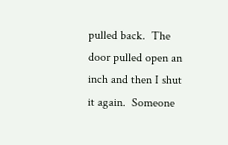pulled back.  The door pulled open an inch and then I shut it again.  Someone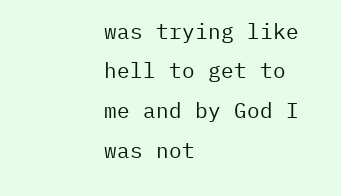was trying like hell to get to me and by God I was not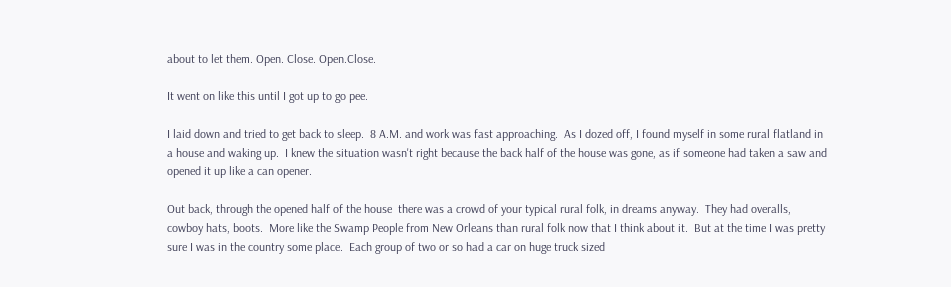about to let them. Open. Close. Open.Close.

It went on like this until I got up to go pee.

I laid down and tried to get back to sleep.  8 A.M. and work was fast approaching.  As I dozed off, I found myself in some rural flatland in a house and waking up.  I knew the situation wasn't right because the back half of the house was gone, as if someone had taken a saw and opened it up like a can opener.

Out back, through the opened half of the house  there was a crowd of your typical rural folk, in dreams anyway.  They had overalls, cowboy hats, boots.  More like the Swamp People from New Orleans than rural folk now that I think about it.  But at the time I was pretty sure I was in the country some place.  Each group of two or so had a car on huge truck sized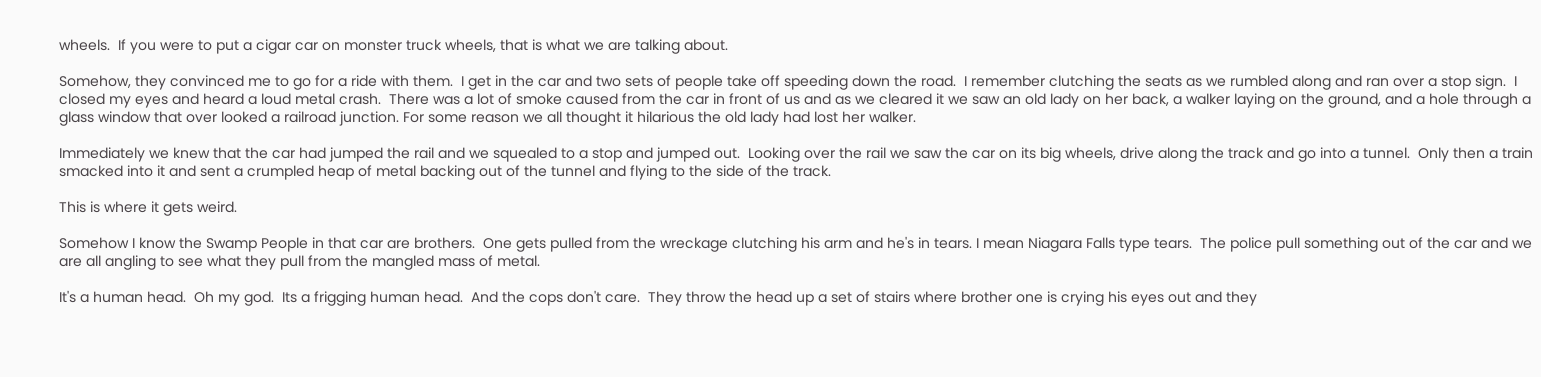wheels.  If you were to put a cigar car on monster truck wheels, that is what we are talking about.

Somehow, they convinced me to go for a ride with them.  I get in the car and two sets of people take off speeding down the road.  I remember clutching the seats as we rumbled along and ran over a stop sign.  I closed my eyes and heard a loud metal crash.  There was a lot of smoke caused from the car in front of us and as we cleared it we saw an old lady on her back, a walker laying on the ground, and a hole through a glass window that over looked a railroad junction. For some reason we all thought it hilarious the old lady had lost her walker.

Immediately we knew that the car had jumped the rail and we squealed to a stop and jumped out.  Looking over the rail we saw the car on its big wheels, drive along the track and go into a tunnel.  Only then a train smacked into it and sent a crumpled heap of metal backing out of the tunnel and flying to the side of the track.

This is where it gets weird.

Somehow I know the Swamp People in that car are brothers.  One gets pulled from the wreckage clutching his arm and he's in tears. I mean Niagara Falls type tears.  The police pull something out of the car and we are all angling to see what they pull from the mangled mass of metal.

It's a human head.  Oh my god.  Its a frigging human head.  And the cops don't care.  They throw the head up a set of stairs where brother one is crying his eyes out and they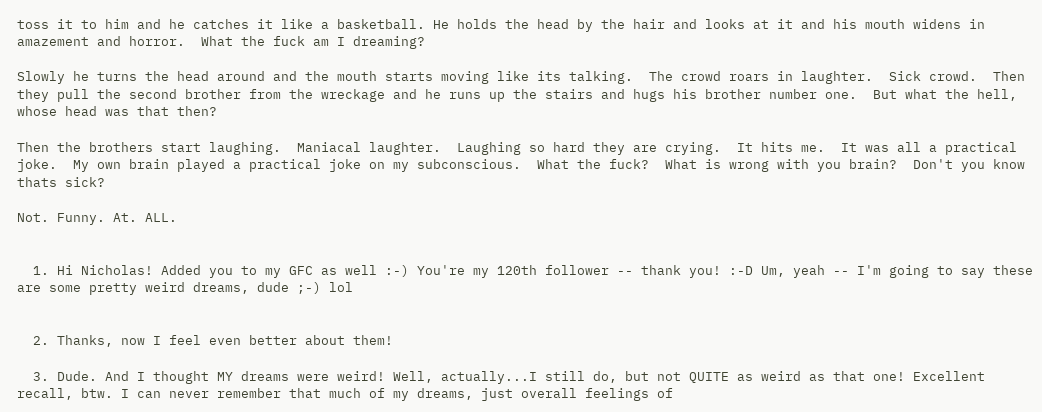toss it to him and he catches it like a basketball. He holds the head by the hair and looks at it and his mouth widens in amazement and horror.  What the fuck am I dreaming?

Slowly he turns the head around and the mouth starts moving like its talking.  The crowd roars in laughter.  Sick crowd.  Then they pull the second brother from the wreckage and he runs up the stairs and hugs his brother number one.  But what the hell, whose head was that then?

Then the brothers start laughing.  Maniacal laughter.  Laughing so hard they are crying.  It hits me.  It was all a practical joke.  My own brain played a practical joke on my subconscious.  What the fuck?  What is wrong with you brain?  Don't you know thats sick?

Not. Funny. At. ALL.


  1. Hi Nicholas! Added you to my GFC as well :-) You're my 120th follower -- thank you! :-D Um, yeah -- I'm going to say these are some pretty weird dreams, dude ;-) lol


  2. Thanks, now I feel even better about them!

  3. Dude. And I thought MY dreams were weird! Well, actually...I still do, but not QUITE as weird as that one! Excellent recall, btw. I can never remember that much of my dreams, just overall feelings of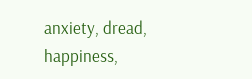anxiety, dread, happiness,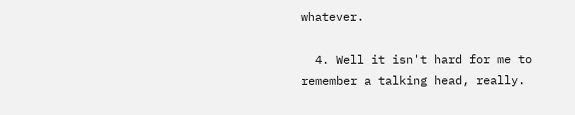whatever.

  4. Well it isn't hard for me to remember a talking head, really.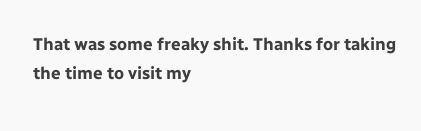That was some freaky shit. Thanks for taking the time to visit my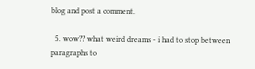blog and post a comment.

  5. wow?? what weird dreams - i had to stop between paragraphs to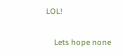LOL!

    Lets hope none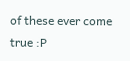of these ever come true :P